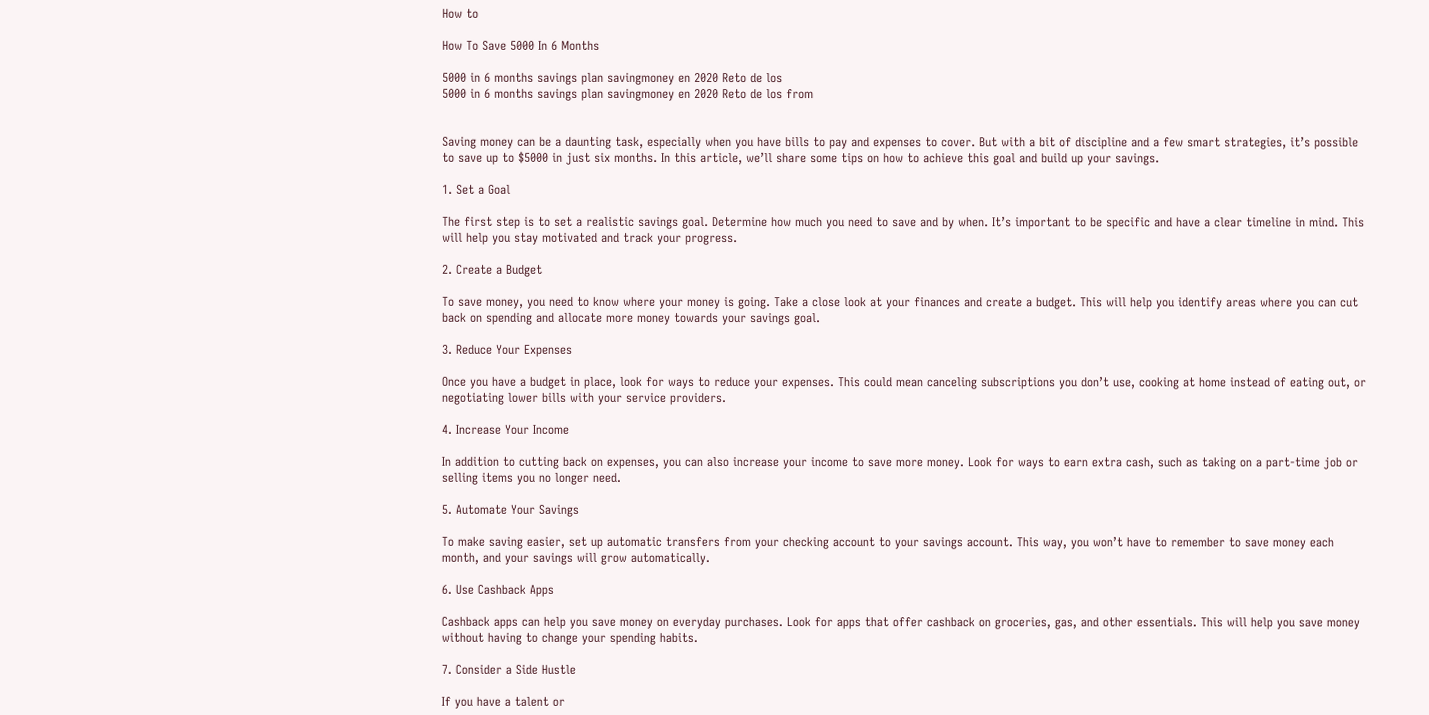How to

How To Save 5000 In 6 Months

5000 in 6 months savings plan savingmoney en 2020 Reto de los
5000 in 6 months savings plan savingmoney en 2020 Reto de los from


Saving money can be a daunting task, especially when you have bills to pay and expenses to cover. But with a bit of discipline and a few smart strategies, it’s possible to save up to $5000 in just six months. In this article, we’ll share some tips on how to achieve this goal and build up your savings.

1. Set a Goal

The first step is to set a realistic savings goal. Determine how much you need to save and by when. It’s important to be specific and have a clear timeline in mind. This will help you stay motivated and track your progress.

2. Create a Budget

To save money, you need to know where your money is going. Take a close look at your finances and create a budget. This will help you identify areas where you can cut back on spending and allocate more money towards your savings goal.

3. Reduce Your Expenses

Once you have a budget in place, look for ways to reduce your expenses. This could mean canceling subscriptions you don’t use, cooking at home instead of eating out, or negotiating lower bills with your service providers.

4. Increase Your Income

In addition to cutting back on expenses, you can also increase your income to save more money. Look for ways to earn extra cash, such as taking on a part-time job or selling items you no longer need.

5. Automate Your Savings

To make saving easier, set up automatic transfers from your checking account to your savings account. This way, you won’t have to remember to save money each month, and your savings will grow automatically.

6. Use Cashback Apps

Cashback apps can help you save money on everyday purchases. Look for apps that offer cashback on groceries, gas, and other essentials. This will help you save money without having to change your spending habits.

7. Consider a Side Hustle

If you have a talent or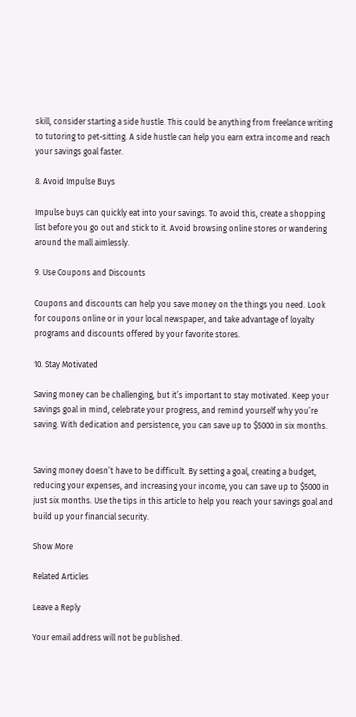skill, consider starting a side hustle. This could be anything from freelance writing to tutoring to pet-sitting. A side hustle can help you earn extra income and reach your savings goal faster.

8. Avoid Impulse Buys

Impulse buys can quickly eat into your savings. To avoid this, create a shopping list before you go out and stick to it. Avoid browsing online stores or wandering around the mall aimlessly.

9. Use Coupons and Discounts

Coupons and discounts can help you save money on the things you need. Look for coupons online or in your local newspaper, and take advantage of loyalty programs and discounts offered by your favorite stores.

10. Stay Motivated

Saving money can be challenging, but it’s important to stay motivated. Keep your savings goal in mind, celebrate your progress, and remind yourself why you’re saving. With dedication and persistence, you can save up to $5000 in six months.


Saving money doesn’t have to be difficult. By setting a goal, creating a budget, reducing your expenses, and increasing your income, you can save up to $5000 in just six months. Use the tips in this article to help you reach your savings goal and build up your financial security.

Show More

Related Articles

Leave a Reply

Your email address will not be published.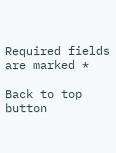Required fields are marked *

Back to top button